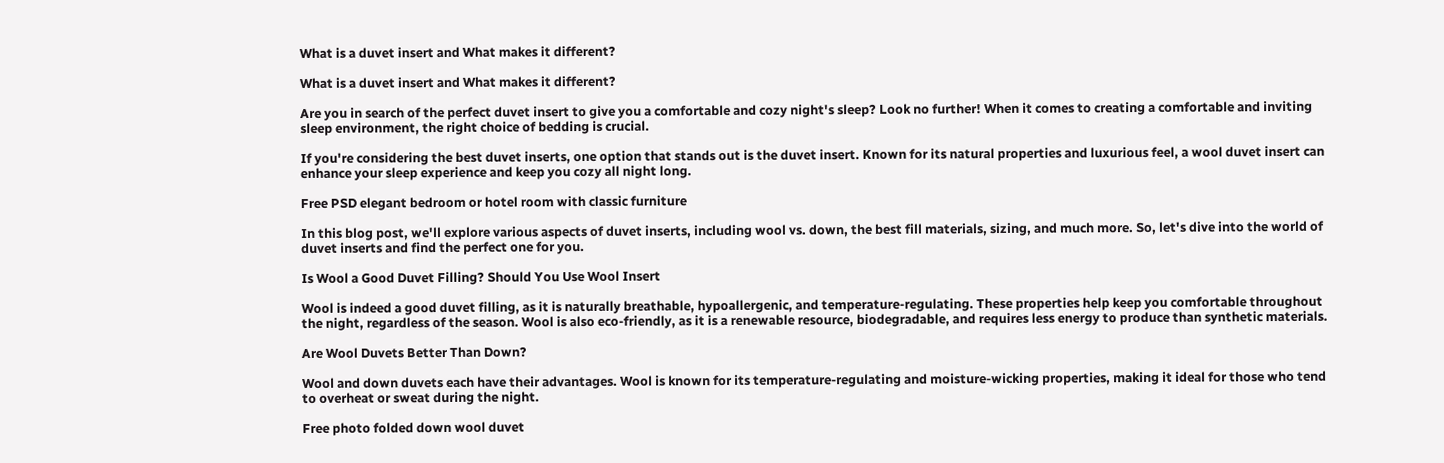What is a duvet insert and What makes it different?

What is a duvet insert and What makes it different?

Are you in search of the perfect duvet insert to give you a comfortable and cozy night's sleep? Look no further! When it comes to creating a comfortable and inviting sleep environment, the right choice of bedding is crucial.

If you're considering the best duvet inserts, one option that stands out is the duvet insert. Known for its natural properties and luxurious feel, a wool duvet insert can enhance your sleep experience and keep you cozy all night long.

Free PSD elegant bedroom or hotel room with classic furniture

In this blog post, we'll explore various aspects of duvet inserts, including wool vs. down, the best fill materials, sizing, and much more. So, let's dive into the world of duvet inserts and find the perfect one for you.

Is Wool a Good Duvet Filling? Should You Use Wool Insert

Wool is indeed a good duvet filling, as it is naturally breathable, hypoallergenic, and temperature-regulating. These properties help keep you comfortable throughout the night, regardless of the season. Wool is also eco-friendly, as it is a renewable resource, biodegradable, and requires less energy to produce than synthetic materials.

Are Wool Duvets Better Than Down?

Wool and down duvets each have their advantages. Wool is known for its temperature-regulating and moisture-wicking properties, making it ideal for those who tend to overheat or sweat during the night.

Free photo folded down wool duvet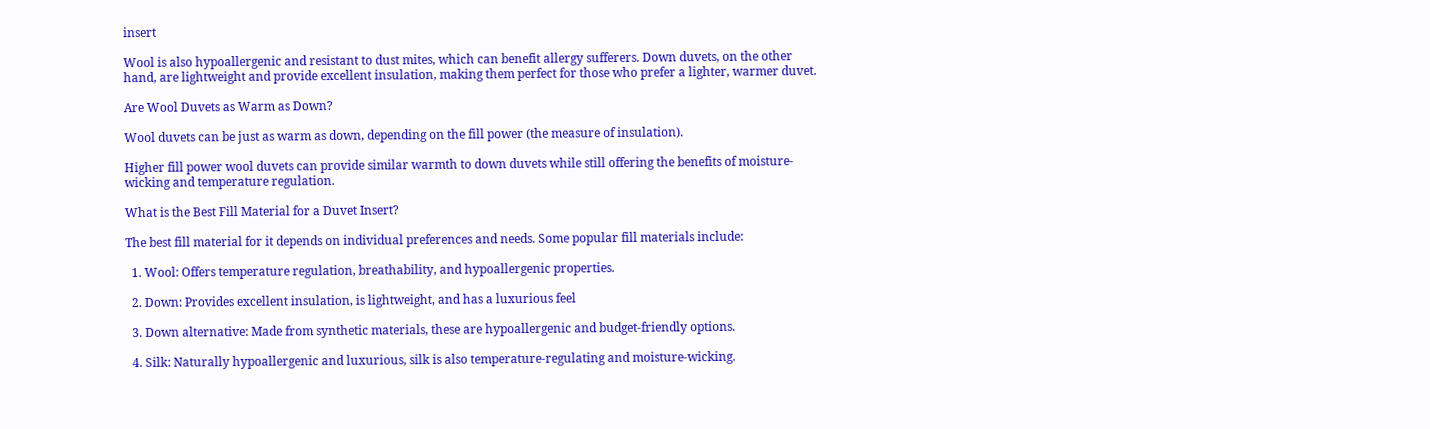insert

Wool is also hypoallergenic and resistant to dust mites, which can benefit allergy sufferers. Down duvets, on the other hand, are lightweight and provide excellent insulation, making them perfect for those who prefer a lighter, warmer duvet.

Are Wool Duvets as Warm as Down?

Wool duvets can be just as warm as down, depending on the fill power (the measure of insulation).

Higher fill power wool duvets can provide similar warmth to down duvets while still offering the benefits of moisture-wicking and temperature regulation.

What is the Best Fill Material for a Duvet Insert?

The best fill material for it depends on individual preferences and needs. Some popular fill materials include:

  1. Wool: Offers temperature regulation, breathability, and hypoallergenic properties.

  2. Down: Provides excellent insulation, is lightweight, and has a luxurious feel

  3. Down alternative: Made from synthetic materials, these are hypoallergenic and budget-friendly options.

  4. Silk: Naturally hypoallergenic and luxurious, silk is also temperature-regulating and moisture-wicking.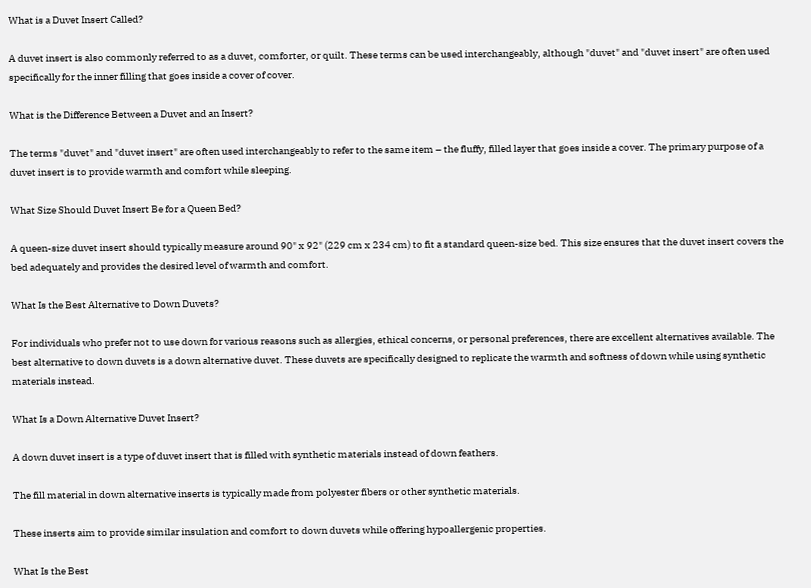What is a Duvet Insert Called?

A duvet insert is also commonly referred to as a duvet, comforter, or quilt. These terms can be used interchangeably, although "duvet" and "duvet insert" are often used specifically for the inner filling that goes inside a cover of cover.

What is the Difference Between a Duvet and an Insert?

The terms "duvet" and "duvet insert" are often used interchangeably to refer to the same item – the fluffy, filled layer that goes inside a cover. The primary purpose of a duvet insert is to provide warmth and comfort while sleeping.

What Size Should Duvet Insert Be for a Queen Bed?

A queen-size duvet insert should typically measure around 90" x 92" (229 cm x 234 cm) to fit a standard queen-size bed. This size ensures that the duvet insert covers the bed adequately and provides the desired level of warmth and comfort.

What Is the Best Alternative to Down Duvets?

For individuals who prefer not to use down for various reasons such as allergies, ethical concerns, or personal preferences, there are excellent alternatives available. The best alternative to down duvets is a down alternative duvet. These duvets are specifically designed to replicate the warmth and softness of down while using synthetic materials instead.

What Is a Down Alternative Duvet Insert?

A down duvet insert is a type of duvet insert that is filled with synthetic materials instead of down feathers.

The fill material in down alternative inserts is typically made from polyester fibers or other synthetic materials.

These inserts aim to provide similar insulation and comfort to down duvets while offering hypoallergenic properties.

What Is the Best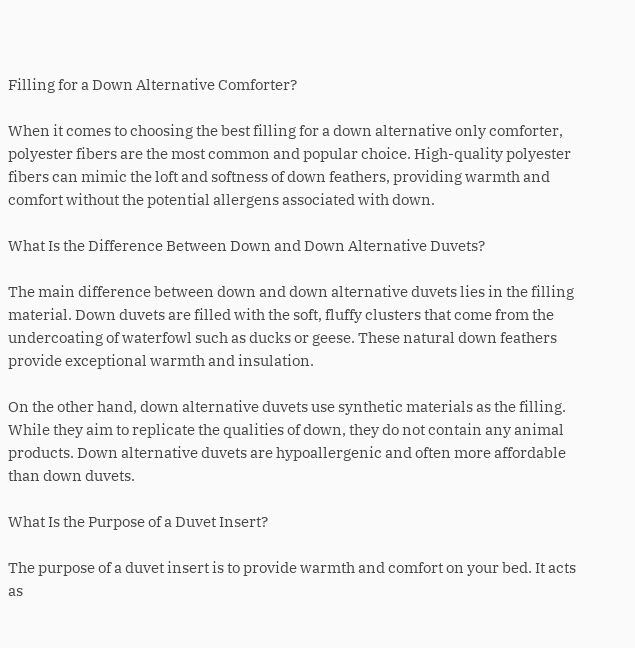Filling for a Down Alternative Comforter?

When it comes to choosing the best filling for a down alternative only comforter, polyester fibers are the most common and popular choice. High-quality polyester fibers can mimic the loft and softness of down feathers, providing warmth and comfort without the potential allergens associated with down.

What Is the Difference Between Down and Down Alternative Duvets?

The main difference between down and down alternative duvets lies in the filling material. Down duvets are filled with the soft, fluffy clusters that come from the undercoating of waterfowl such as ducks or geese. These natural down feathers provide exceptional warmth and insulation.

On the other hand, down alternative duvets use synthetic materials as the filling. While they aim to replicate the qualities of down, they do not contain any animal products. Down alternative duvets are hypoallergenic and often more affordable than down duvets.

What Is the Purpose of a Duvet Insert?

The purpose of a duvet insert is to provide warmth and comfort on your bed. It acts as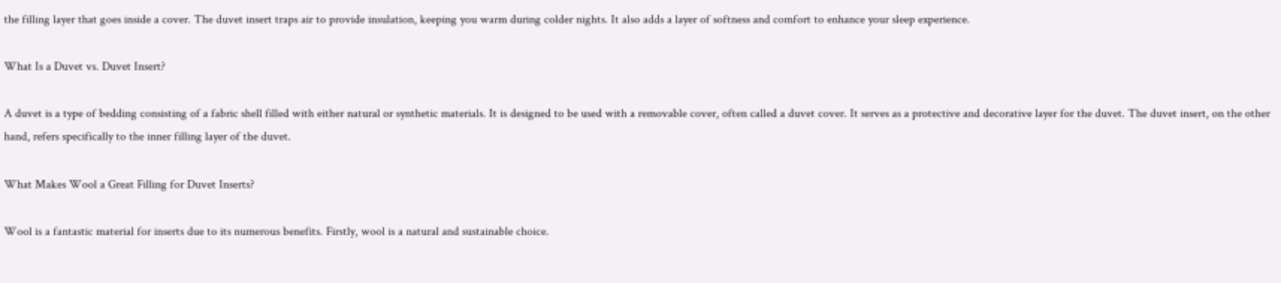the filling layer that goes inside a cover. The duvet insert traps air to provide insulation, keeping you warm during colder nights. It also adds a layer of softness and comfort to enhance your sleep experience.

What Is a Duvet vs. Duvet Insert?

A duvet is a type of bedding consisting of a fabric shell filled with either natural or synthetic materials. It is designed to be used with a removable cover, often called a duvet cover. It serves as a protective and decorative layer for the duvet. The duvet insert, on the other hand, refers specifically to the inner filling layer of the duvet.

What Makes Wool a Great Filling for Duvet Inserts?

Wool is a fantastic material for inserts due to its numerous benefits. Firstly, wool is a natural and sustainable choice.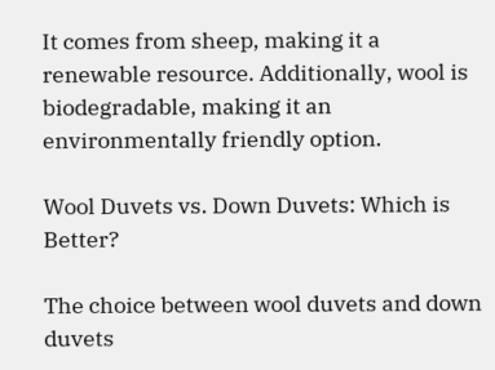It comes from sheep, making it a renewable resource. Additionally, wool is biodegradable, making it an environmentally friendly option.

Wool Duvets vs. Down Duvets: Which is Better?

The choice between wool duvets and down duvets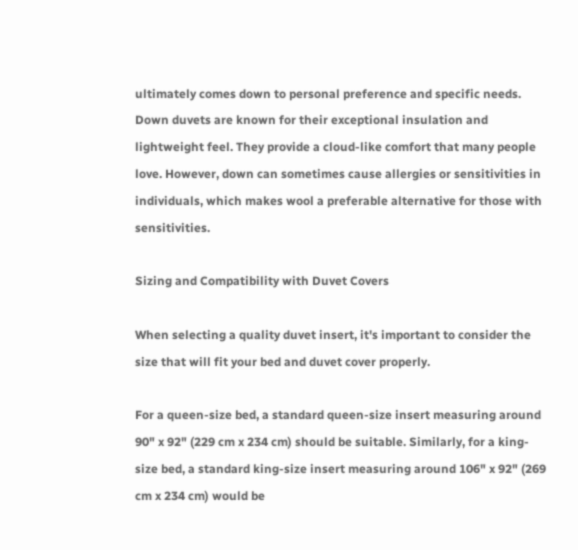ultimately comes down to personal preference and specific needs. Down duvets are known for their exceptional insulation and lightweight feel. They provide a cloud-like comfort that many people love. However, down can sometimes cause allergies or sensitivities in individuals, which makes wool a preferable alternative for those with sensitivities.

Sizing and Compatibility with Duvet Covers

When selecting a quality duvet insert, it's important to consider the size that will fit your bed and duvet cover properly.

For a queen-size bed, a standard queen-size insert measuring around 90" x 92" (229 cm x 234 cm) should be suitable. Similarly, for a king-size bed, a standard king-size insert measuring around 106" x 92" (269 cm x 234 cm) would be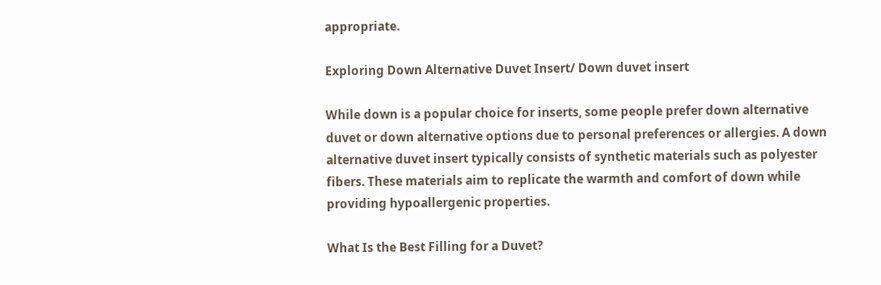appropriate.

Exploring Down Alternative Duvet Insert/ Down duvet insert

While down is a popular choice for inserts, some people prefer down alternative duvet or down alternative options due to personal preferences or allergies. A down alternative duvet insert typically consists of synthetic materials such as polyester fibers. These materials aim to replicate the warmth and comfort of down while providing hypoallergenic properties.

What Is the Best Filling for a Duvet?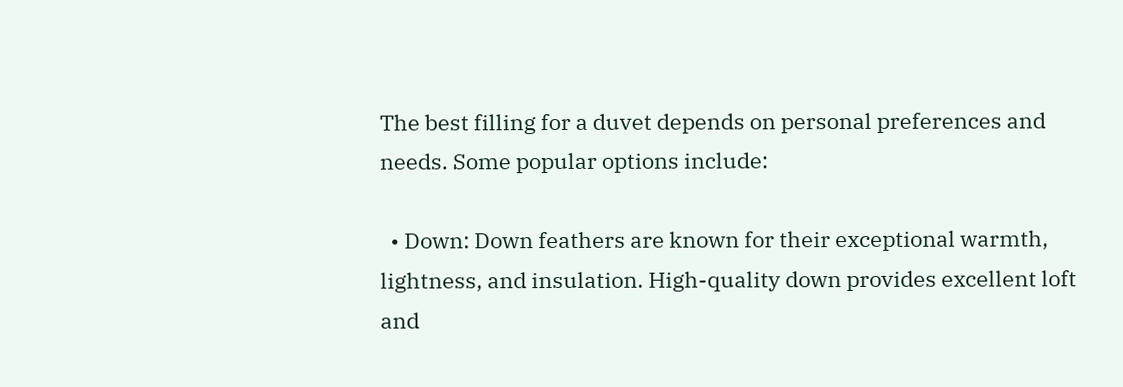The best filling for a duvet depends on personal preferences and needs. Some popular options include:

  • Down: Down feathers are known for their exceptional warmth, lightness, and insulation. High-quality down provides excellent loft and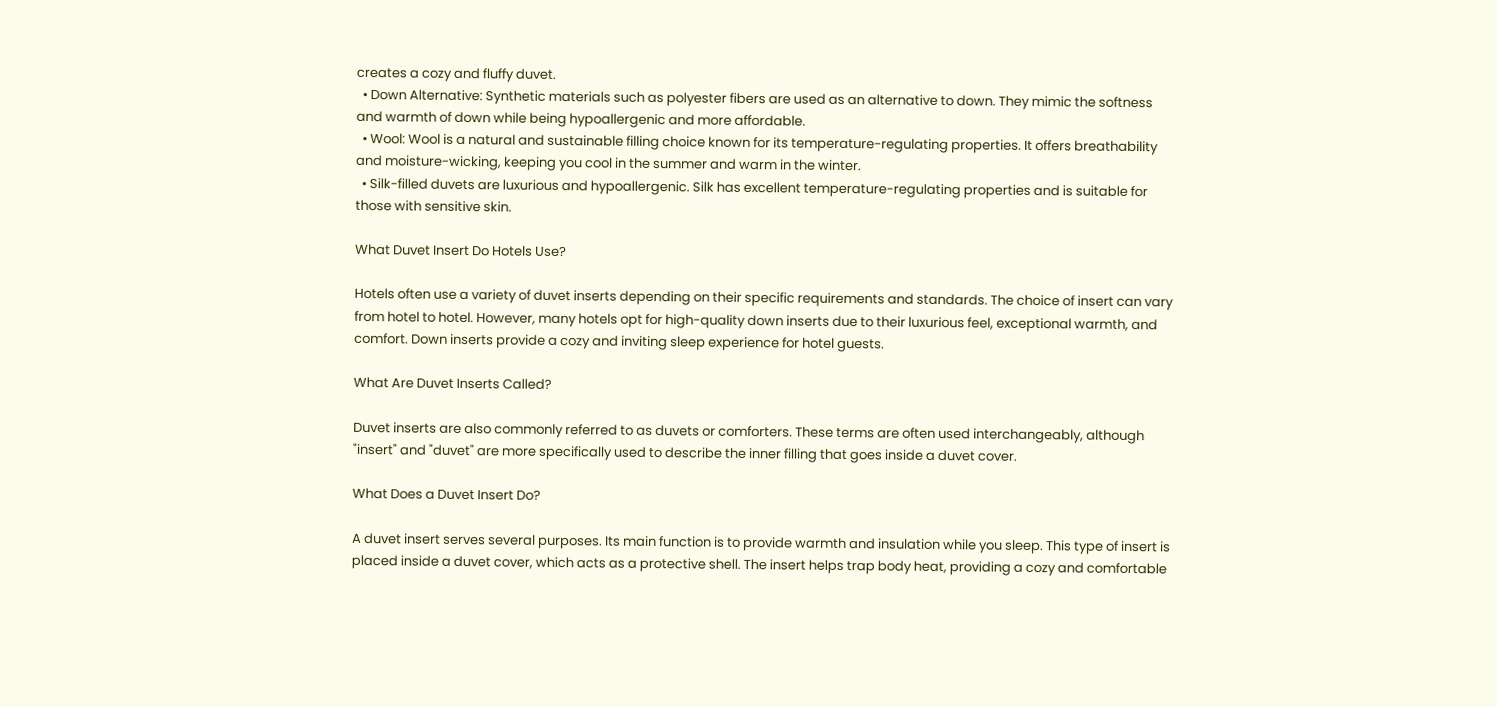creates a cozy and fluffy duvet.
  • Down Alternative: Synthetic materials such as polyester fibers are used as an alternative to down. They mimic the softness and warmth of down while being hypoallergenic and more affordable.
  • Wool: Wool is a natural and sustainable filling choice known for its temperature-regulating properties. It offers breathability and moisture-wicking, keeping you cool in the summer and warm in the winter.
  • Silk-filled duvets are luxurious and hypoallergenic. Silk has excellent temperature-regulating properties and is suitable for those with sensitive skin.

What Duvet Insert Do Hotels Use?

Hotels often use a variety of duvet inserts depending on their specific requirements and standards. The choice of insert can vary from hotel to hotel. However, many hotels opt for high-quality down inserts due to their luxurious feel, exceptional warmth, and comfort. Down inserts provide a cozy and inviting sleep experience for hotel guests.

What Are Duvet Inserts Called?

Duvet inserts are also commonly referred to as duvets or comforters. These terms are often used interchangeably, although "insert" and "duvet" are more specifically used to describe the inner filling that goes inside a duvet cover.

What Does a Duvet Insert Do?

A duvet insert serves several purposes. Its main function is to provide warmth and insulation while you sleep. This type of insert is placed inside a duvet cover, which acts as a protective shell. The insert helps trap body heat, providing a cozy and comfortable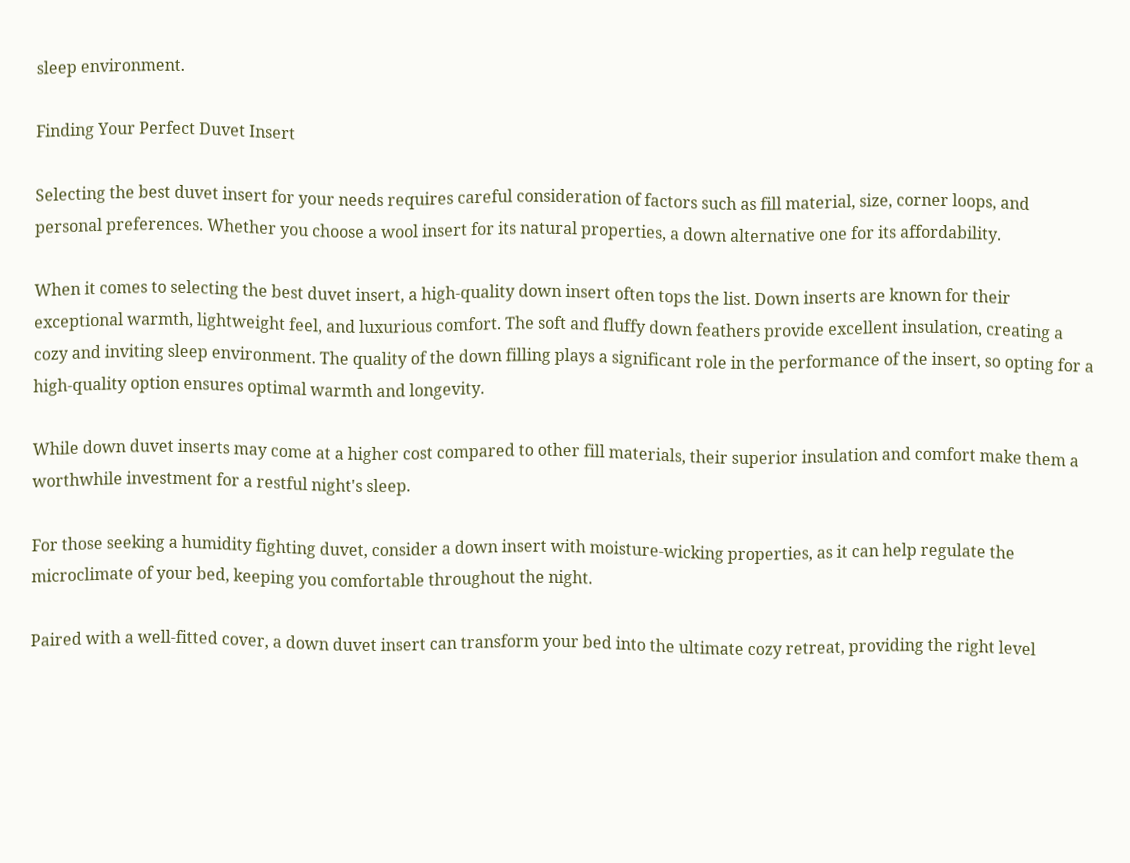sleep environment.

Finding Your Perfect Duvet Insert

Selecting the best duvet insert for your needs requires careful consideration of factors such as fill material, size, corner loops, and personal preferences. Whether you choose a wool insert for its natural properties, a down alternative one for its affordability.

When it comes to selecting the best duvet insert, a high-quality down insert often tops the list. Down inserts are known for their exceptional warmth, lightweight feel, and luxurious comfort. The soft and fluffy down feathers provide excellent insulation, creating a cozy and inviting sleep environment. The quality of the down filling plays a significant role in the performance of the insert, so opting for a high-quality option ensures optimal warmth and longevity.

While down duvet inserts may come at a higher cost compared to other fill materials, their superior insulation and comfort make them a worthwhile investment for a restful night's sleep.

For those seeking a humidity fighting duvet, consider a down insert with moisture-wicking properties, as it can help regulate the microclimate of your bed, keeping you comfortable throughout the night.

Paired with a well-fitted cover, a down duvet insert can transform your bed into the ultimate cozy retreat, providing the right level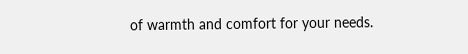of warmth and comfort for your needs.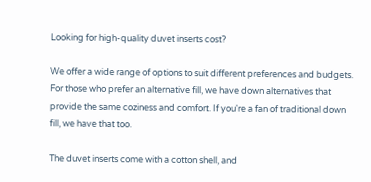Looking for high-quality duvet inserts cost?

We offer a wide range of options to suit different preferences and budgets. For those who prefer an alternative fill, we have down alternatives that provide the same coziness and comfort. If you're a fan of traditional down fill, we have that too.

The duvet inserts come with a cotton shell, and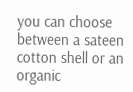you can choose between a sateen cotton shell or an organic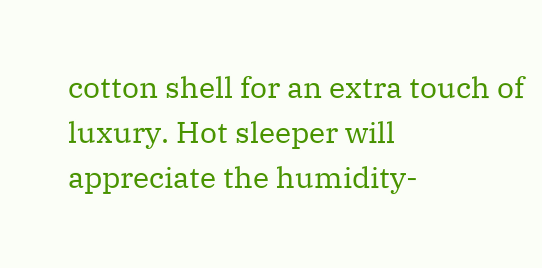cotton shell for an extra touch of luxury. Hot sleeper will appreciate the humidity-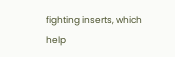fighting inserts, which help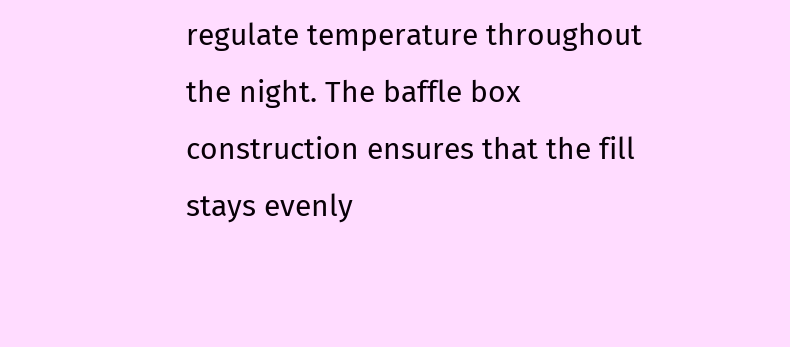regulate temperature throughout the night. The baffle box construction ensures that the fill stays evenly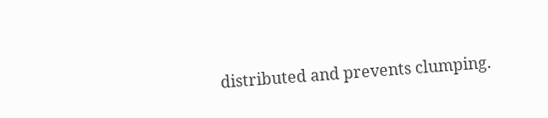distributed and prevents clumping.